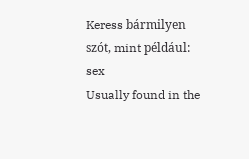Keress bármilyen szót, mint például: sex
Usually found in the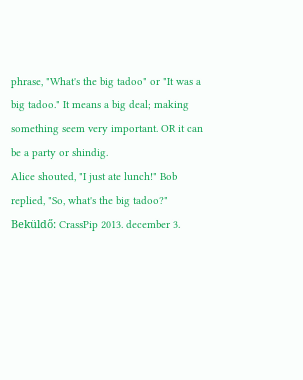phrase, "What's the big tadoo" or "It was a big tadoo." It means a big deal; making something seem very important. OR it can be a party or shindig.
Alice shouted, "I just ate lunch!" Bob replied, "So, what's the big tadoo?"
Beküldő: CrassPip 2013. december 3.